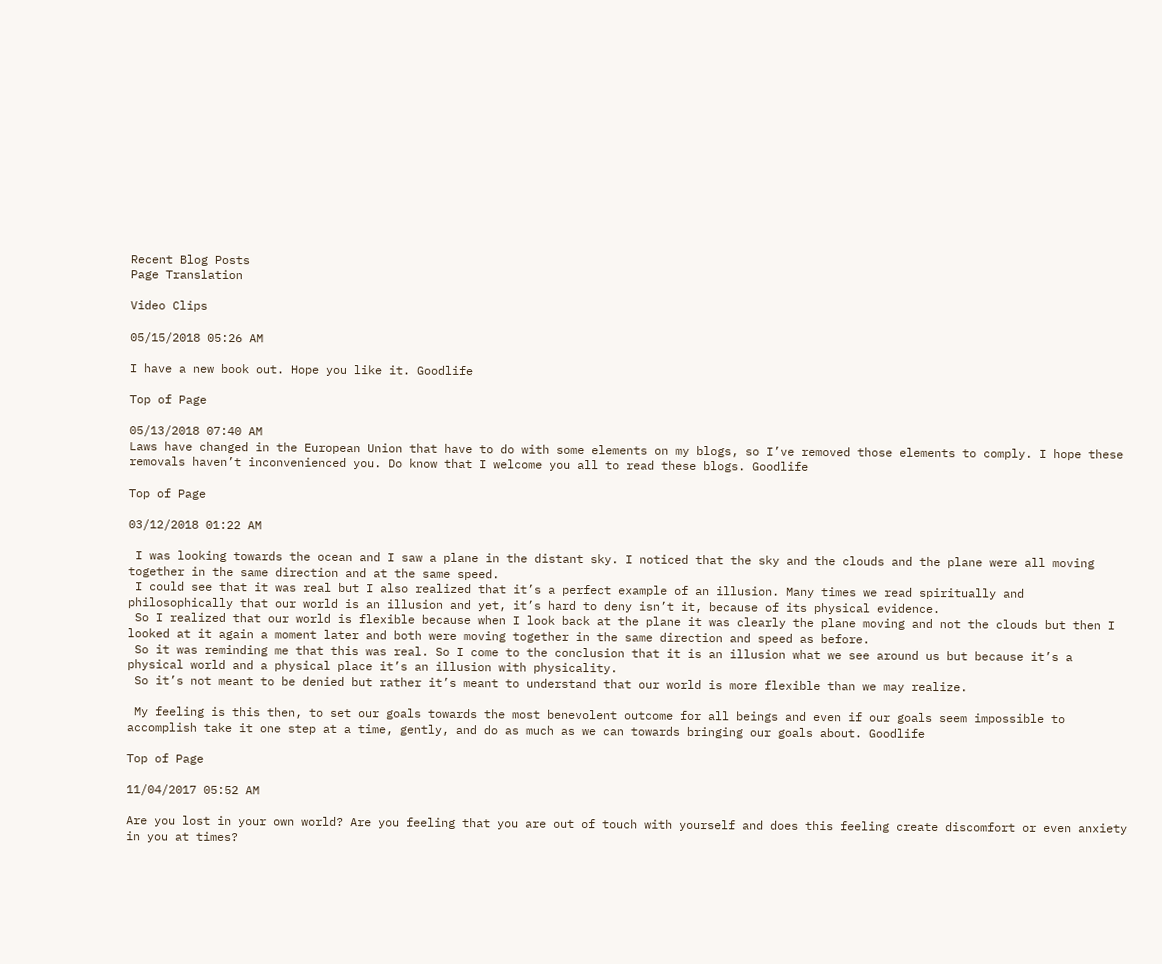Recent Blog Posts
Page Translation

Video Clips

05/15/2018 05:26 AM

I have a new book out. Hope you like it. Goodlife

Top of Page

05/13/2018 07:40 AM
Laws have changed in the European Union that have to do with some elements on my blogs, so I’ve removed those elements to comply. I hope these removals haven’t inconvenienced you. Do know that I welcome you all to read these blogs. Goodlife

Top of Page

03/12/2018 01:22 AM

 I was looking towards the ocean and I saw a plane in the distant sky. I noticed that the sky and the clouds and the plane were all moving together in the same direction and at the same speed.
 I could see that it was real but I also realized that it’s a perfect example of an illusion. Many times we read spiritually and philosophically that our world is an illusion and yet, it’s hard to deny isn’t it, because of its physical evidence.
 So I realized that our world is flexible because when I look back at the plane it was clearly the plane moving and not the clouds but then I looked at it again a moment later and both were moving together in the same direction and speed as before.
 So it was reminding me that this was real. So I come to the conclusion that it is an illusion what we see around us but because it’s a physical world and a physical place it’s an illusion with physicality.
 So it’s not meant to be denied but rather it’s meant to understand that our world is more flexible than we may realize.

 My feeling is this then, to set our goals towards the most benevolent outcome for all beings and even if our goals seem impossible to accomplish take it one step at a time, gently, and do as much as we can towards bringing our goals about. Goodlife

Top of Page

11/04/2017 05:52 AM

Are you lost in your own world? Are you feeling that you are out of touch with yourself and does this feeling create discomfort or even anxiety in you at times?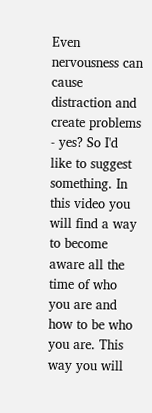Even nervousness can cause distraction and create problems - yes? So I'd like to suggest something. In this video you will find a way to become aware all the time of who you are and how to be who you are. This way you will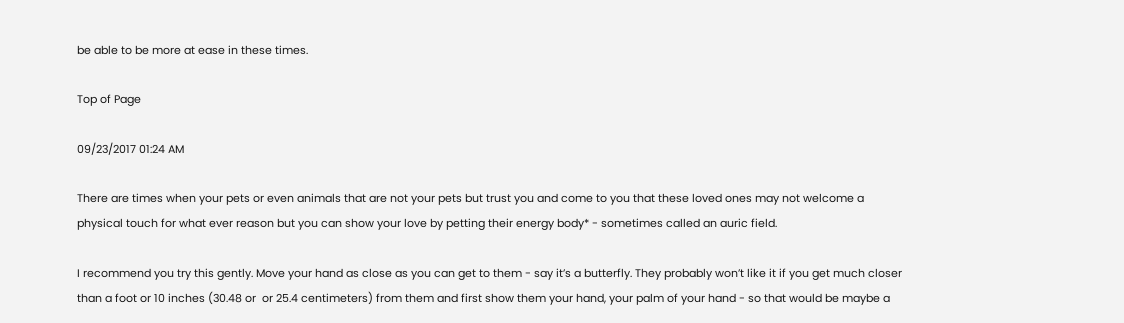be able to be more at ease in these times.

Top of Page

09/23/2017 01:24 AM

There are times when your pets or even animals that are not your pets but trust you and come to you that these loved ones may not welcome a physical touch for what ever reason but you can show your love by petting their energy body* - sometimes called an auric field.

I recommend you try this gently. Move your hand as close as you can get to them - say it’s a butterfly. They probably won’t like it if you get much closer than a foot or 10 inches (30.48 or  or 25.4 centimeters) from them and first show them your hand, your palm of your hand - so that would be maybe a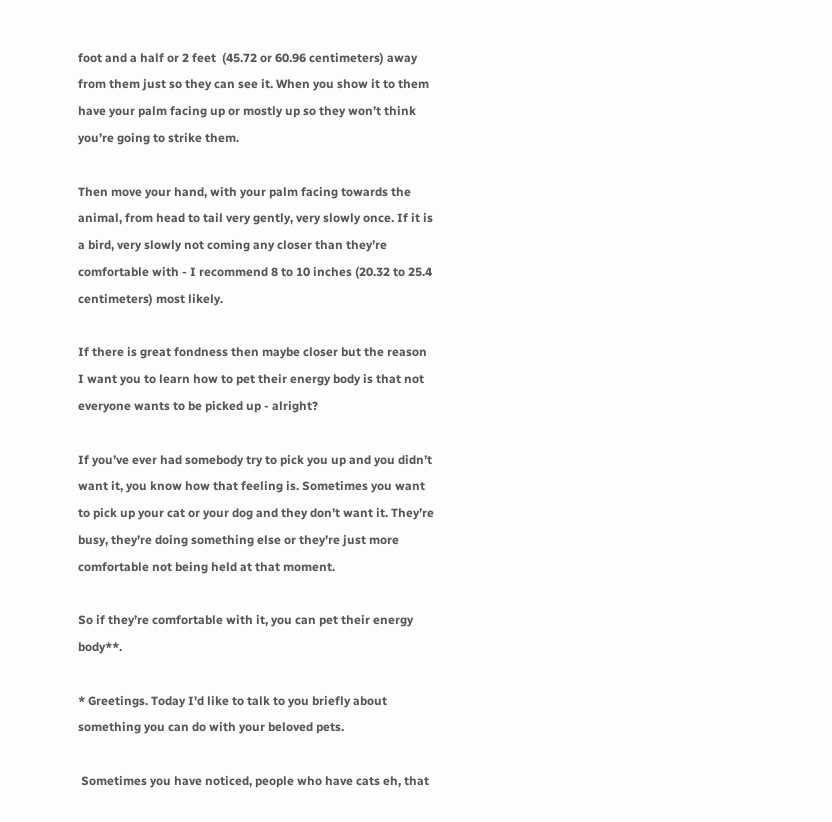foot and a half or 2 feet  (45.72 or 60.96 centimeters) away from them just so they can see it. When you show it to them have your palm facing up or mostly up so they won’t think you’re going to strike them.

Then move your hand, with your palm facing towards the animal, from head to tail very gently, very slowly once. If it is a bird, very slowly not coming any closer than they’re comfortable with - I recommend 8 to 10 inches (20.32 to 25.4 centimeters) most likely.

If there is great fondness then maybe closer but the reason I want you to learn how to pet their energy body is that not everyone wants to be picked up - alright?

If you’ve ever had somebody try to pick you up and you didn’t want it, you know how that feeling is. Sometimes you want to pick up your cat or your dog and they don’t want it. They’re busy, they’re doing something else or they’re just more comfortable not being held at that moment.

So if they’re comfortable with it, you can pet their energy body**.

* Greetings. Today I'd like to talk to you briefly about something you can do with your beloved pets.

 Sometimes you have noticed, people who have cats eh, that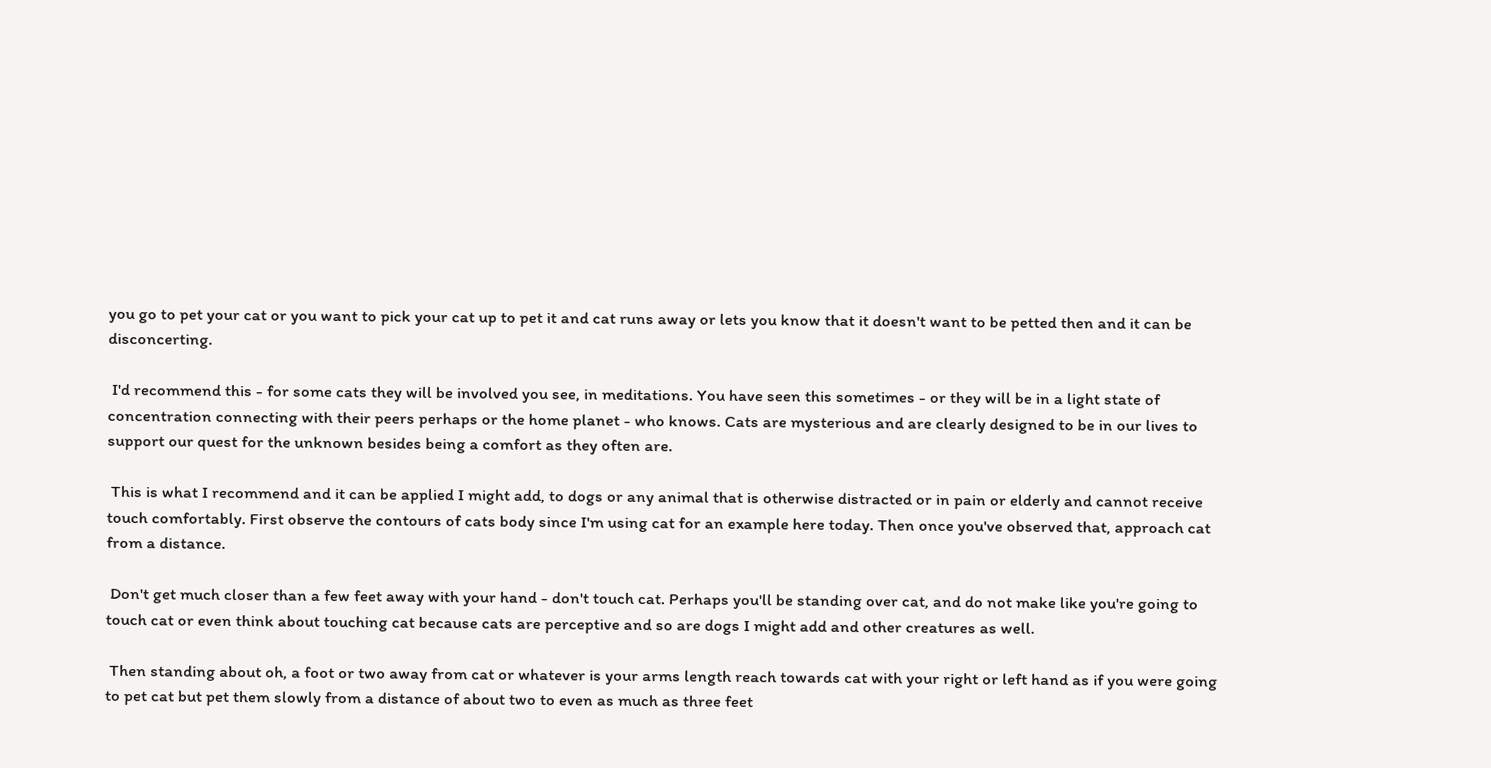you go to pet your cat or you want to pick your cat up to pet it and cat runs away or lets you know that it doesn't want to be petted then and it can be disconcerting.

 I'd recommend this - for some cats they will be involved you see, in meditations. You have seen this sometimes - or they will be in a light state of concentration connecting with their peers perhaps or the home planet - who knows. Cats are mysterious and are clearly designed to be in our lives to support our quest for the unknown besides being a comfort as they often are.

 This is what I recommend and it can be applied I might add, to dogs or any animal that is otherwise distracted or in pain or elderly and cannot receive touch comfortably. First observe the contours of cats body since I'm using cat for an example here today. Then once you've observed that, approach cat from a distance.

 Don't get much closer than a few feet away with your hand - don't touch cat. Perhaps you'll be standing over cat, and do not make like you're going to touch cat or even think about touching cat because cats are perceptive and so are dogs I might add and other creatures as well.

 Then standing about oh, a foot or two away from cat or whatever is your arms length reach towards cat with your right or left hand as if you were going to pet cat but pet them slowly from a distance of about two to even as much as three feet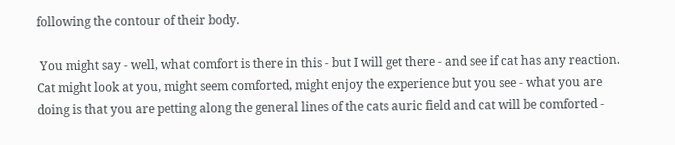following the contour of their body.

 You might say - well, what comfort is there in this - but I will get there - and see if cat has any reaction. Cat might look at you, might seem comforted, might enjoy the experience but you see - what you are doing is that you are petting along the general lines of the cats auric field and cat will be comforted -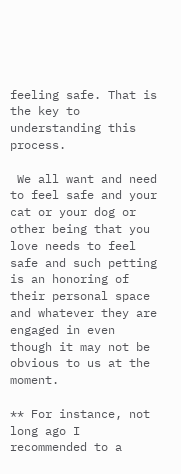feeling safe. That is the key to understanding this process.

 We all want and need to feel safe and your cat or your dog or other being that you love needs to feel safe and such petting is an honoring of their personal space and whatever they are engaged in even though it may not be obvious to us at the moment.

** For instance, not long ago I recommended to a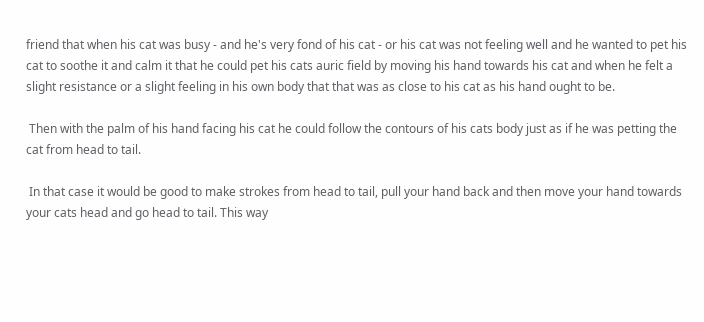friend that when his cat was busy - and he's very fond of his cat - or his cat was not feeling well and he wanted to pet his cat to soothe it and calm it that he could pet his cats auric field by moving his hand towards his cat and when he felt a slight resistance or a slight feeling in his own body that that was as close to his cat as his hand ought to be.

 Then with the palm of his hand facing his cat he could follow the contours of his cats body just as if he was petting the cat from head to tail.

 In that case it would be good to make strokes from head to tail, pull your hand back and then move your hand towards your cats head and go head to tail. This way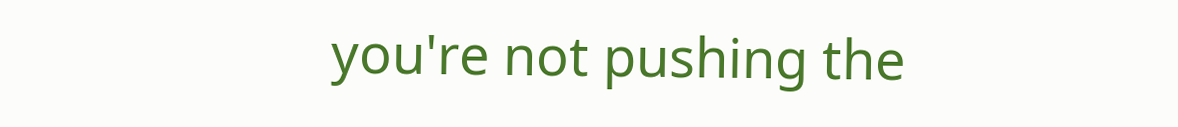you're not pushing the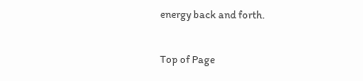energy back and forth.

Top of Page